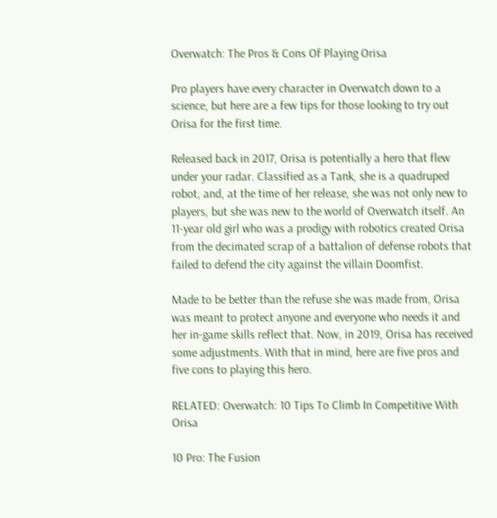Overwatch: The Pros & Cons Of Playing Orisa

Pro players have every character in Overwatch down to a science, but here are a few tips for those looking to try out Orisa for the first time.

Released back in 2017, Orisa is potentially a hero that flew under your radar. Classified as a Tank, she is a quadruped robot, and, at the time of her release, she was not only new to players, but she was new to the world of Overwatch itself. An 11-year old girl who was a prodigy with robotics created Orisa from the decimated scrap of a battalion of defense robots that failed to defend the city against the villain Doomfist.

Made to be better than the refuse she was made from, Orisa was meant to protect anyone and everyone who needs it and her in-game skills reflect that. Now, in 2019, Orisa has received some adjustments. With that in mind, here are five pros and five cons to playing this hero.

RELATED: Overwatch: 10 Tips To Climb In Competitive With Orisa

10 Pro: The Fusion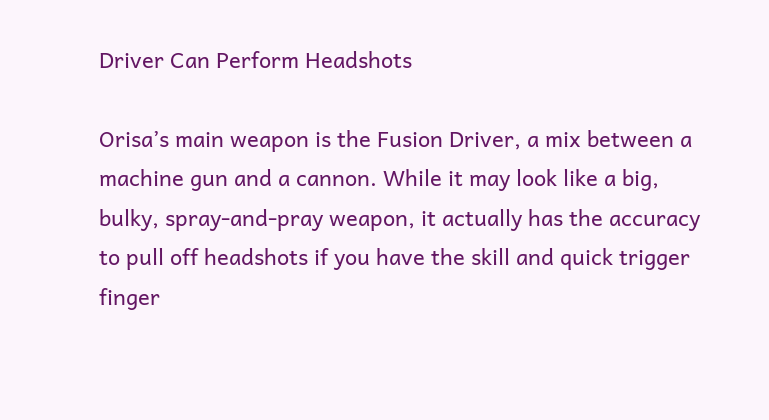Driver Can Perform Headshots

Orisa’s main weapon is the Fusion Driver, a mix between a machine gun and a cannon. While it may look like a big, bulky, spray-and-pray weapon, it actually has the accuracy to pull off headshots if you have the skill and quick trigger finger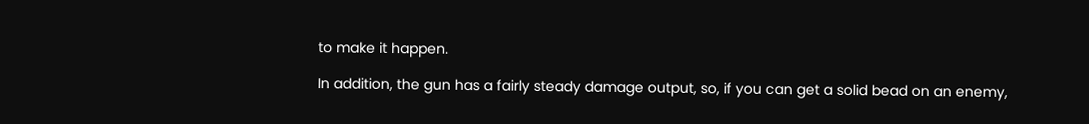to make it happen.

In addition, the gun has a fairly steady damage output, so, if you can get a solid bead on an enemy,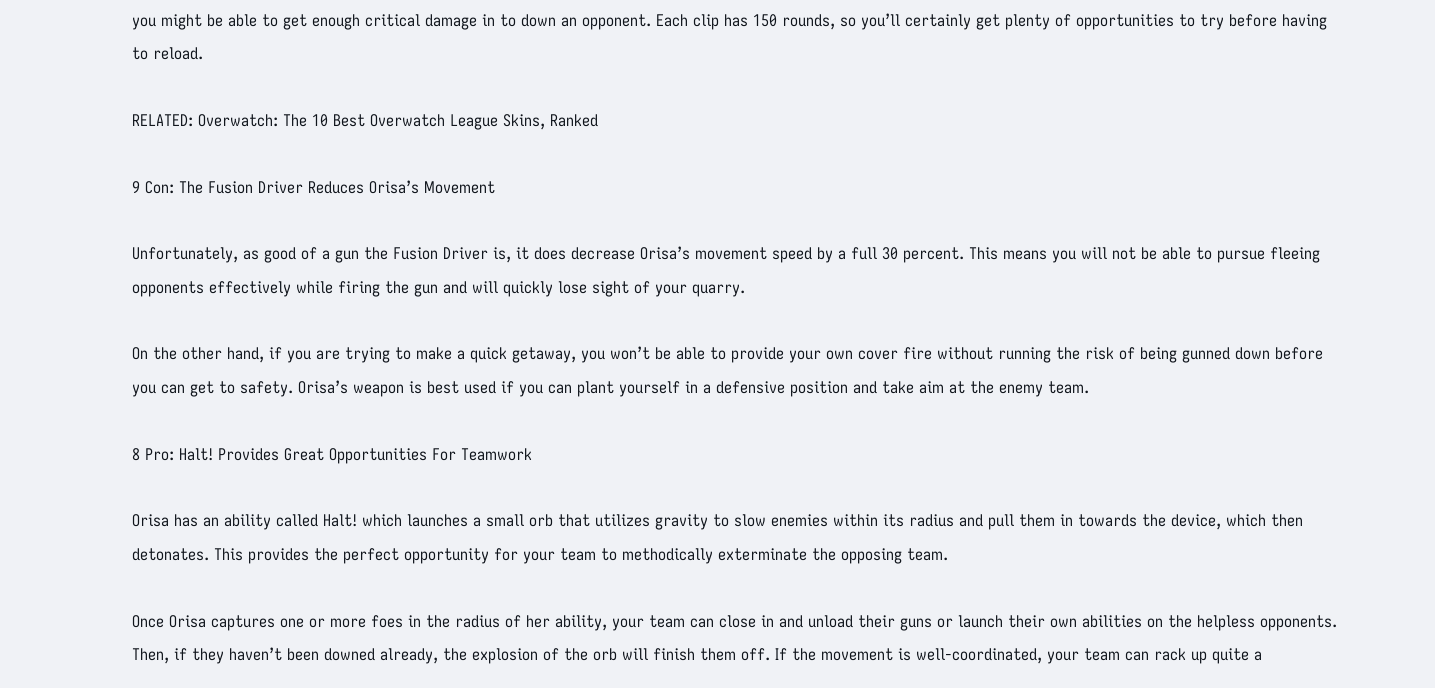you might be able to get enough critical damage in to down an opponent. Each clip has 150 rounds, so you’ll certainly get plenty of opportunities to try before having to reload.

RELATED: Overwatch: The 10 Best Overwatch League Skins, Ranked

9 Con: The Fusion Driver Reduces Orisa’s Movement

Unfortunately, as good of a gun the Fusion Driver is, it does decrease Orisa’s movement speed by a full 30 percent. This means you will not be able to pursue fleeing opponents effectively while firing the gun and will quickly lose sight of your quarry.

On the other hand, if you are trying to make a quick getaway, you won’t be able to provide your own cover fire without running the risk of being gunned down before you can get to safety. Orisa’s weapon is best used if you can plant yourself in a defensive position and take aim at the enemy team.

8 Pro: Halt! Provides Great Opportunities For Teamwork

Orisa has an ability called Halt! which launches a small orb that utilizes gravity to slow enemies within its radius and pull them in towards the device, which then detonates. This provides the perfect opportunity for your team to methodically exterminate the opposing team.

Once Orisa captures one or more foes in the radius of her ability, your team can close in and unload their guns or launch their own abilities on the helpless opponents. Then, if they haven’t been downed already, the explosion of the orb will finish them off. If the movement is well-coordinated, your team can rack up quite a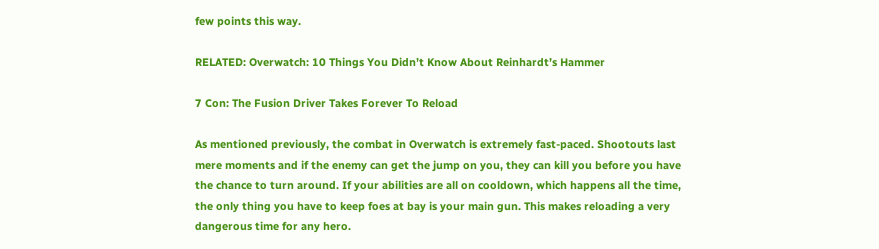few points this way.

RELATED: Overwatch: 10 Things You Didn’t Know About Reinhardt’s Hammer

7 Con: The Fusion Driver Takes Forever To Reload

As mentioned previously, the combat in Overwatch is extremely fast-paced. Shootouts last mere moments and if the enemy can get the jump on you, they can kill you before you have the chance to turn around. If your abilities are all on cooldown, which happens all the time, the only thing you have to keep foes at bay is your main gun. This makes reloading a very dangerous time for any hero.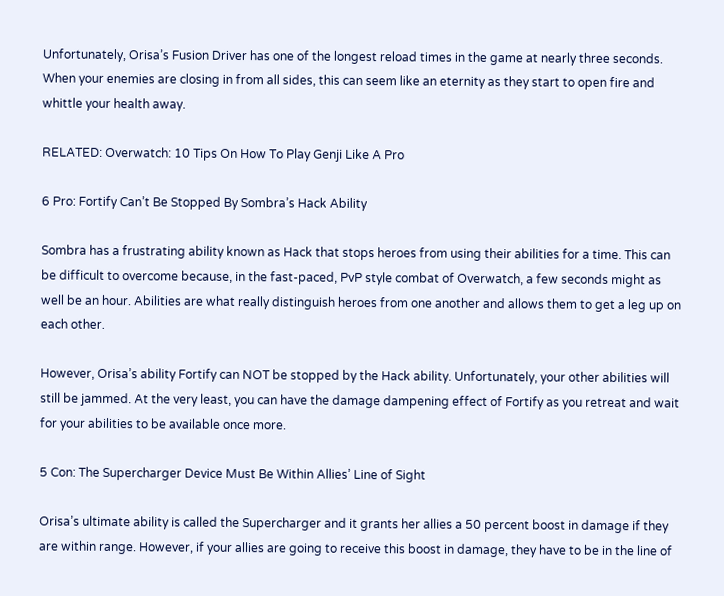Unfortunately, Orisa’s Fusion Driver has one of the longest reload times in the game at nearly three seconds. When your enemies are closing in from all sides, this can seem like an eternity as they start to open fire and whittle your health away.

RELATED: Overwatch: 10 Tips On How To Play Genji Like A Pro

6 Pro: Fortify Can’t Be Stopped By Sombra’s Hack Ability

Sombra has a frustrating ability known as Hack that stops heroes from using their abilities for a time. This can be difficult to overcome because, in the fast-paced, PvP style combat of Overwatch, a few seconds might as well be an hour. Abilities are what really distinguish heroes from one another and allows them to get a leg up on each other.

However, Orisa’s ability Fortify can NOT be stopped by the Hack ability. Unfortunately, your other abilities will still be jammed. At the very least, you can have the damage dampening effect of Fortify as you retreat and wait for your abilities to be available once more.

5 Con: The Supercharger Device Must Be Within Allies’ Line of Sight

Orisa’s ultimate ability is called the Supercharger and it grants her allies a 50 percent boost in damage if they are within range. However, if your allies are going to receive this boost in damage, they have to be in the line of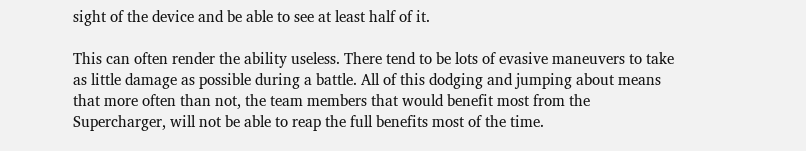sight of the device and be able to see at least half of it.

This can often render the ability useless. There tend to be lots of evasive maneuvers to take as little damage as possible during a battle. All of this dodging and jumping about means that more often than not, the team members that would benefit most from the Supercharger, will not be able to reap the full benefits most of the time.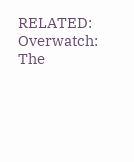RELATED: Overwatch: The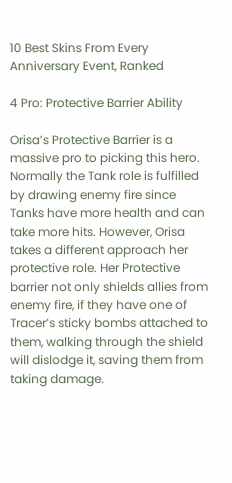10 Best Skins From Every Anniversary Event, Ranked

4 Pro: Protective Barrier Ability

Orisa’s Protective Barrier is a massive pro to picking this hero. Normally the Tank role is fulfilled by drawing enemy fire since Tanks have more health and can take more hits. However, Orisa takes a different approach her protective role. Her Protective barrier not only shields allies from enemy fire, if they have one of Tracer’s sticky bombs attached to them, walking through the shield will dislodge it, saving them from taking damage.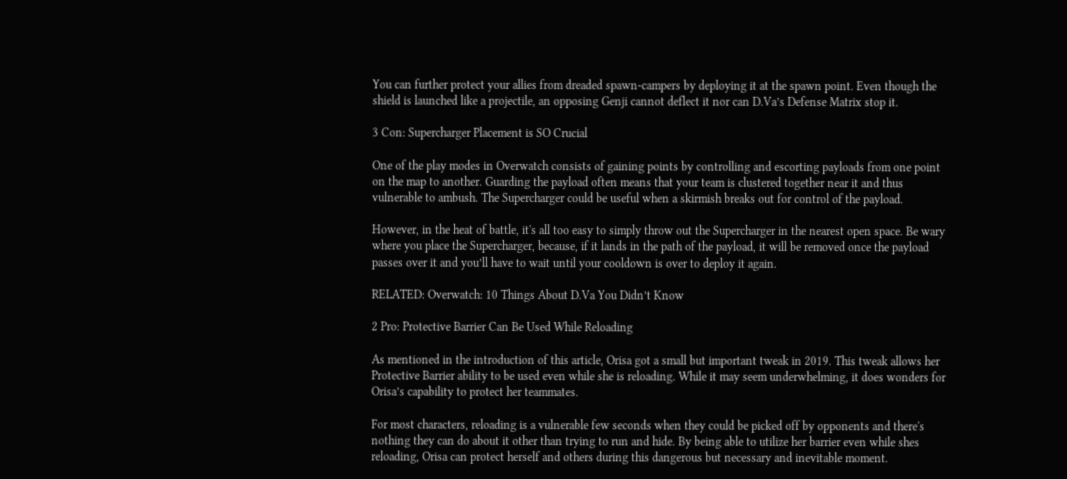You can further protect your allies from dreaded spawn-campers by deploying it at the spawn point. Even though the shield is launched like a projectile, an opposing Genji cannot deflect it nor can D.Va’s Defense Matrix stop it.

3 Con: Supercharger Placement is SO Crucial

One of the play modes in Overwatch consists of gaining points by controlling and escorting payloads from one point on the map to another. Guarding the payload often means that your team is clustered together near it and thus vulnerable to ambush. The Supercharger could be useful when a skirmish breaks out for control of the payload.

However, in the heat of battle, it's all too easy to simply throw out the Supercharger in the nearest open space. Be wary where you place the Supercharger, because, if it lands in the path of the payload, it will be removed once the payload passes over it and you’ll have to wait until your cooldown is over to deploy it again.

RELATED: Overwatch: 10 Things About D.Va You Didn’t Know

2 Pro: Protective Barrier Can Be Used While Reloading

As mentioned in the introduction of this article, Orisa got a small but important tweak in 2019. This tweak allows her Protective Barrier ability to be used even while she is reloading. While it may seem underwhelming, it does wonders for Orisa’s capability to protect her teammates.

For most characters, reloading is a vulnerable few seconds when they could be picked off by opponents and there's nothing they can do about it other than trying to run and hide. By being able to utilize her barrier even while shes reloading, Orisa can protect herself and others during this dangerous but necessary and inevitable moment.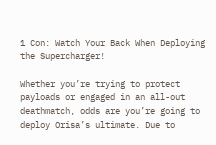1 Con: Watch Your Back When Deploying the Supercharger!

Whether you’re trying to protect payloads or engaged in an all-out deathmatch, odds are you’re going to deploy Orisa’s ultimate. Due to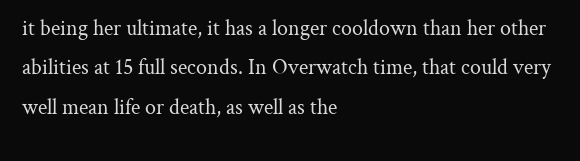it being her ultimate, it has a longer cooldown than her other abilities at 15 full seconds. In Overwatch time, that could very well mean life or death, as well as the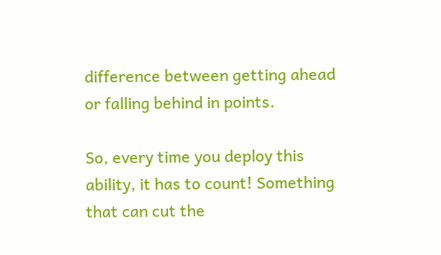difference between getting ahead or falling behind in points.

So, every time you deploy this ability, it has to count! Something that can cut the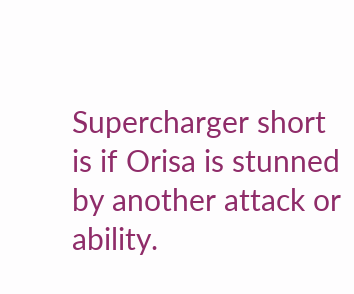Supercharger short is if Orisa is stunned by another attack or ability.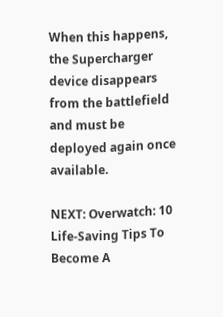When this happens, the Supercharger device disappears from the battlefield and must be deployed again once available.

NEXT: Overwatch: 10 Life-Saving Tips To Become A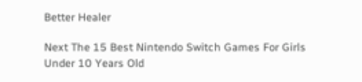Better Healer

Next The 15 Best Nintendo Switch Games For Girls Under 10 Years Old